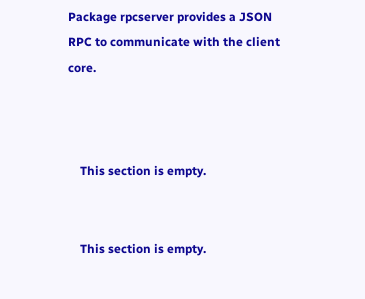Package rpcserver provides a JSON RPC to communicate with the client core.



    This section is empty.


    This section is empty.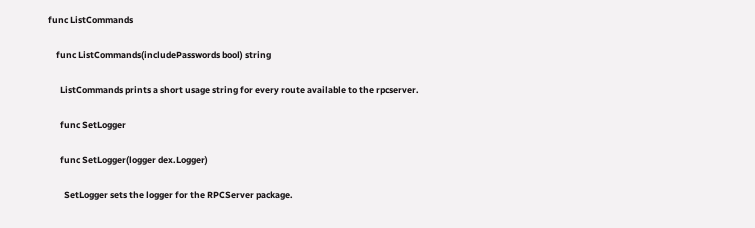func ListCommands

    func ListCommands(includePasswords bool) string

      ListCommands prints a short usage string for every route available to the rpcserver.

      func SetLogger

      func SetLogger(logger dex.Logger)

        SetLogger sets the logger for the RPCServer package.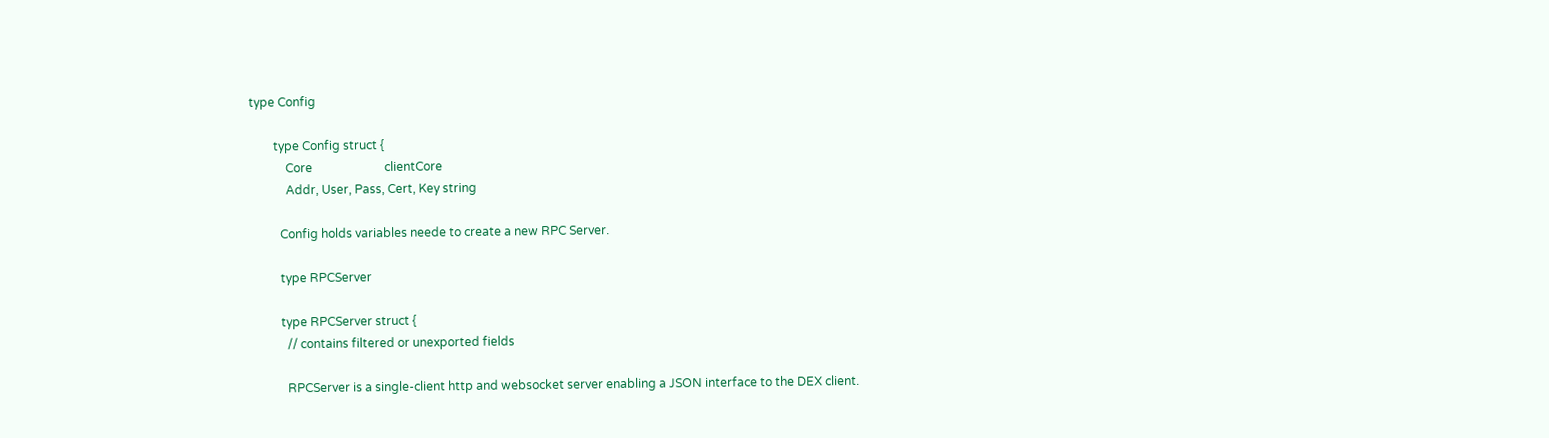type Config

        type Config struct {
            Core                        clientCore
            Addr, User, Pass, Cert, Key string

          Config holds variables neede to create a new RPC Server.

          type RPCServer

          type RPCServer struct {
            // contains filtered or unexported fields

            RPCServer is a single-client http and websocket server enabling a JSON interface to the DEX client.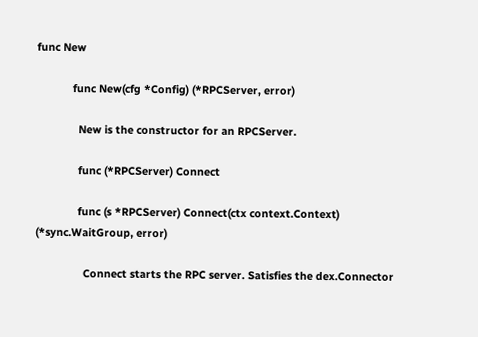func New

            func New(cfg *Config) (*RPCServer, error)

              New is the constructor for an RPCServer.

              func (*RPCServer) Connect

              func (s *RPCServer) Connect(ctx context.Context) (*sync.WaitGroup, error)

                Connect starts the RPC server. Satisfies the dex.Connector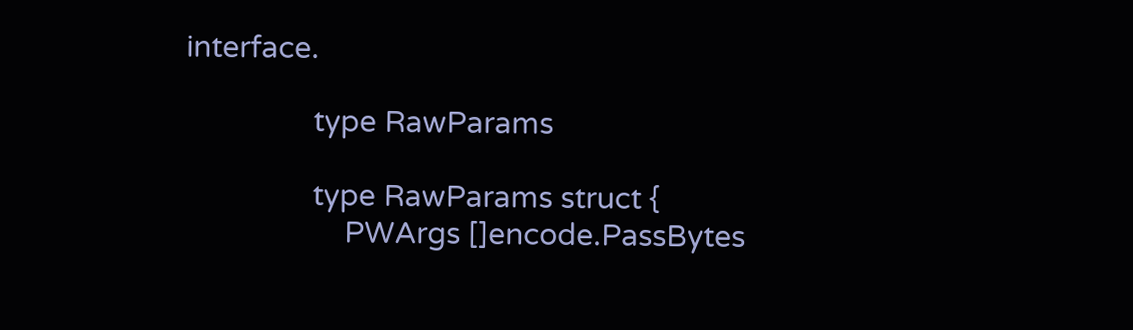interface.

                type RawParams

                type RawParams struct {
                    PWArgs []encode.PassBytes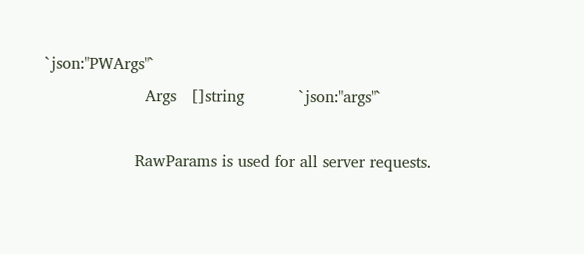`json:"PWArgs"`
                    Args   []string           `json:"args"`

                  RawParams is used for all server requests.